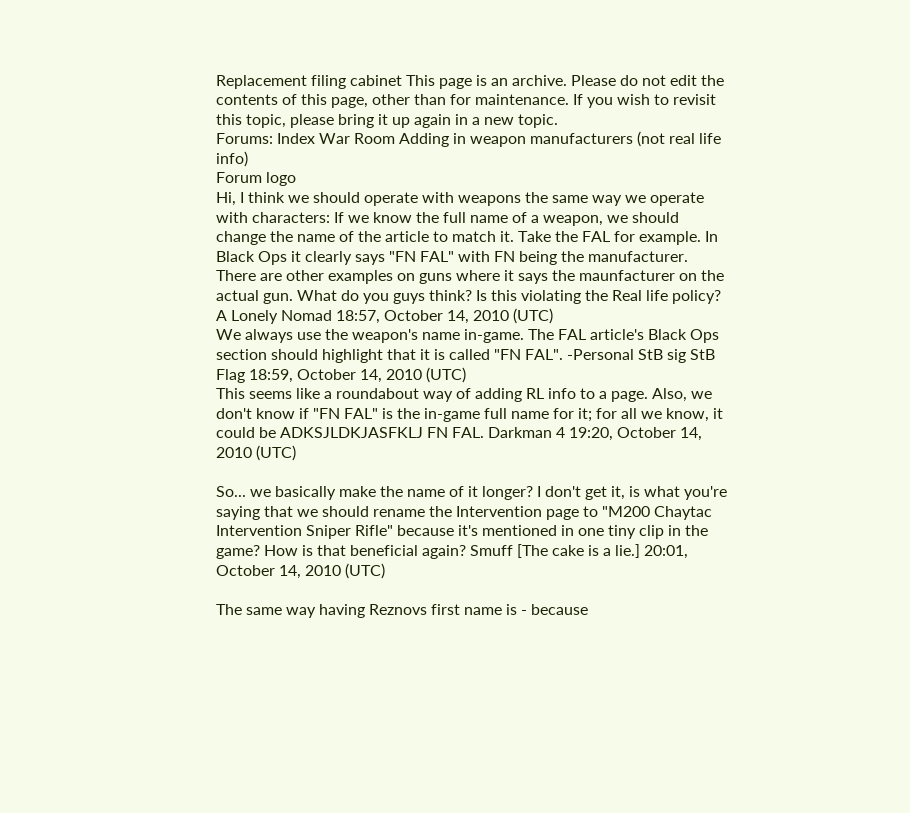Replacement filing cabinet This page is an archive. Please do not edit the contents of this page, other than for maintenance. If you wish to revisit this topic, please bring it up again in a new topic.
Forums: Index War Room Adding in weapon manufacturers (not real life info)
Forum logo
Hi, I think we should operate with weapons the same way we operate with characters: If we know the full name of a weapon, we should change the name of the article to match it. Take the FAL for example. In Black Ops it clearly says "FN FAL" with FN being the manufacturer. There are other examples on guns where it says the maunfacturer on the actual gun. What do you guys think? Is this violating the Real life policy? A Lonely Nomad 18:57, October 14, 2010 (UTC)
We always use the weapon's name in-game. The FAL article's Black Ops section should highlight that it is called "FN FAL". -Personal StB sig StB Flag 18:59, October 14, 2010 (UTC)
This seems like a roundabout way of adding RL info to a page. Also, we don't know if "FN FAL" is the in-game full name for it; for all we know, it could be ADKSJLDKJASFKLJ FN FAL. Darkman 4 19:20, October 14, 2010 (UTC)

So... we basically make the name of it longer? I don't get it, is what you're saying that we should rename the Intervention page to "M200 Chaytac Intervention Sniper Rifle" because it's mentioned in one tiny clip in the game? How is that beneficial again? Smuff [The cake is a lie.] 20:01, October 14, 2010 (UTC)

The same way having Reznovs first name is - because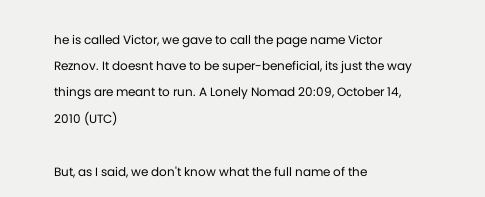he is called Victor, we gave to call the page name Victor Reznov. It doesnt have to be super-beneficial, its just the way things are meant to run. A Lonely Nomad 20:09, October 14, 2010 (UTC)

But, as I said, we don't know what the full name of the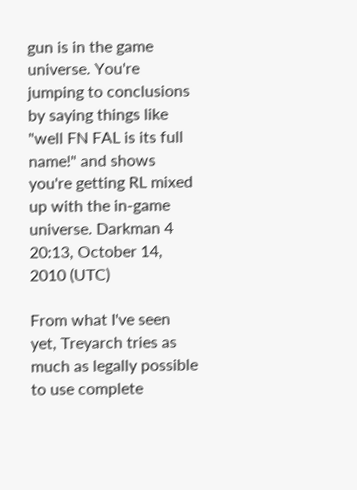gun is in the game universe. You're jumping to conclusions by saying things like "well FN FAL is its full name!" and shows you're getting RL mixed up with the in-game universe. Darkman 4 20:13, October 14, 2010 (UTC)

From what I've seen yet, Treyarch tries as much as legally possible to use complete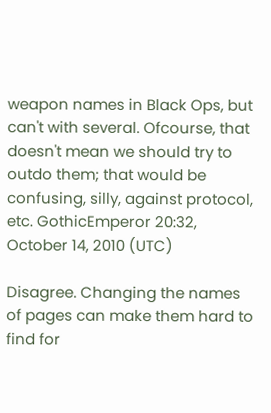weapon names in Black Ops, but can't with several. Ofcourse, that doesn't mean we should try to outdo them; that would be confusing, silly, against protocol, etc. GothicEmperor 20:32, October 14, 2010 (UTC)

Disagree. Changing the names of pages can make them hard to find for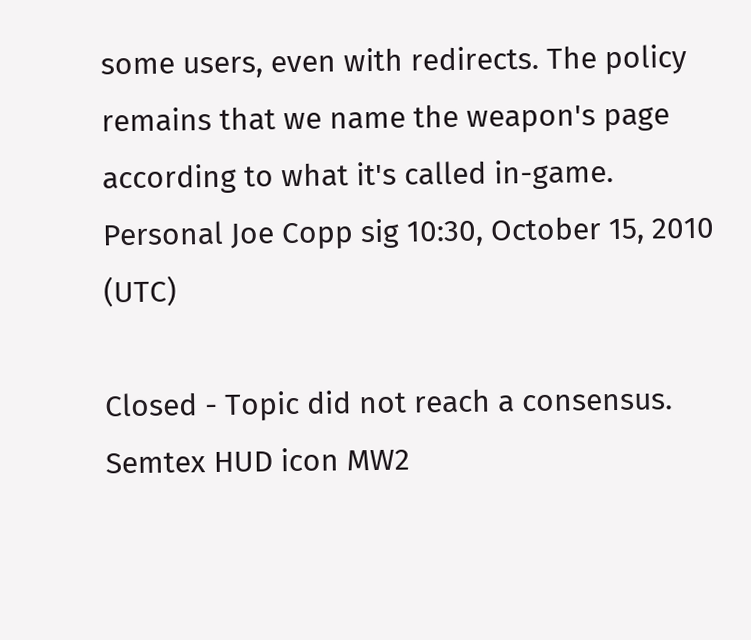some users, even with redirects. The policy remains that we name the weapon's page according to what it's called in-game. Personal Joe Copp sig 10:30, October 15, 2010 (UTC)

Closed - Topic did not reach a consensus. Semtex HUD icon MW2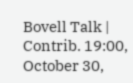Bovell Talk | Contrib. 19:00, October 30,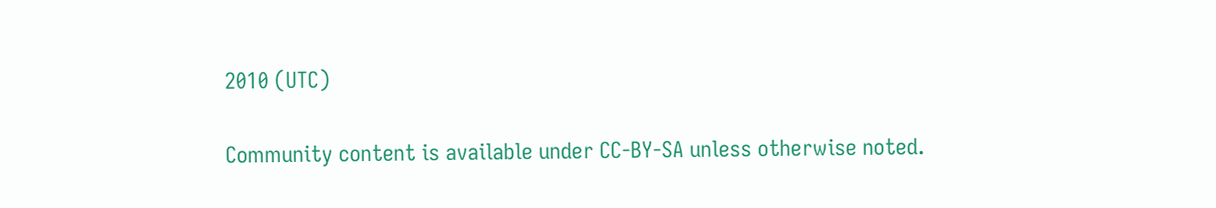2010 (UTC)

Community content is available under CC-BY-SA unless otherwise noted.